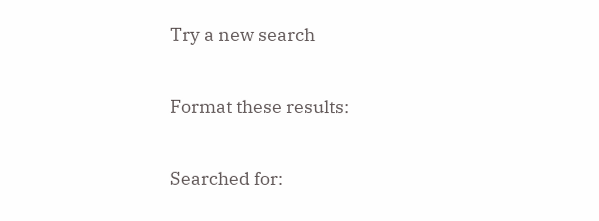Try a new search

Format these results:

Searched for: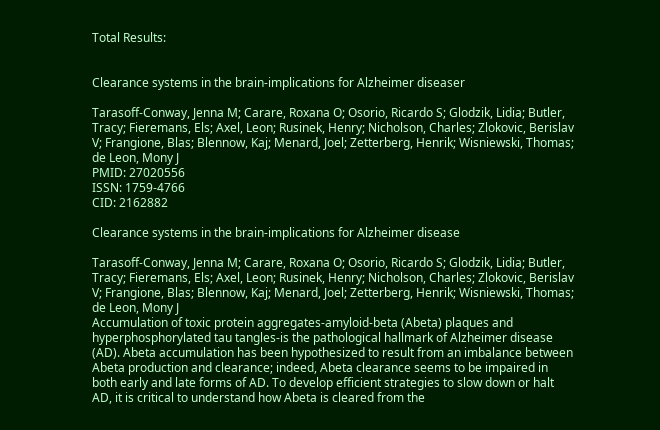Total Results:


Clearance systems in the brain-implications for Alzheimer diseaser

Tarasoff-Conway, Jenna M; Carare, Roxana O; Osorio, Ricardo S; Glodzik, Lidia; Butler, Tracy; Fieremans, Els; Axel, Leon; Rusinek, Henry; Nicholson, Charles; Zlokovic, Berislav V; Frangione, Blas; Blennow, Kaj; Menard, Joel; Zetterberg, Henrik; Wisniewski, Thomas; de Leon, Mony J
PMID: 27020556
ISSN: 1759-4766
CID: 2162882

Clearance systems in the brain-implications for Alzheimer disease

Tarasoff-Conway, Jenna M; Carare, Roxana O; Osorio, Ricardo S; Glodzik, Lidia; Butler, Tracy; Fieremans, Els; Axel, Leon; Rusinek, Henry; Nicholson, Charles; Zlokovic, Berislav V; Frangione, Blas; Blennow, Kaj; Menard, Joel; Zetterberg, Henrik; Wisniewski, Thomas; de Leon, Mony J
Accumulation of toxic protein aggregates-amyloid-beta (Abeta) plaques and hyperphosphorylated tau tangles-is the pathological hallmark of Alzheimer disease (AD). Abeta accumulation has been hypothesized to result from an imbalance between Abeta production and clearance; indeed, Abeta clearance seems to be impaired in both early and late forms of AD. To develop efficient strategies to slow down or halt AD, it is critical to understand how Abeta is cleared from the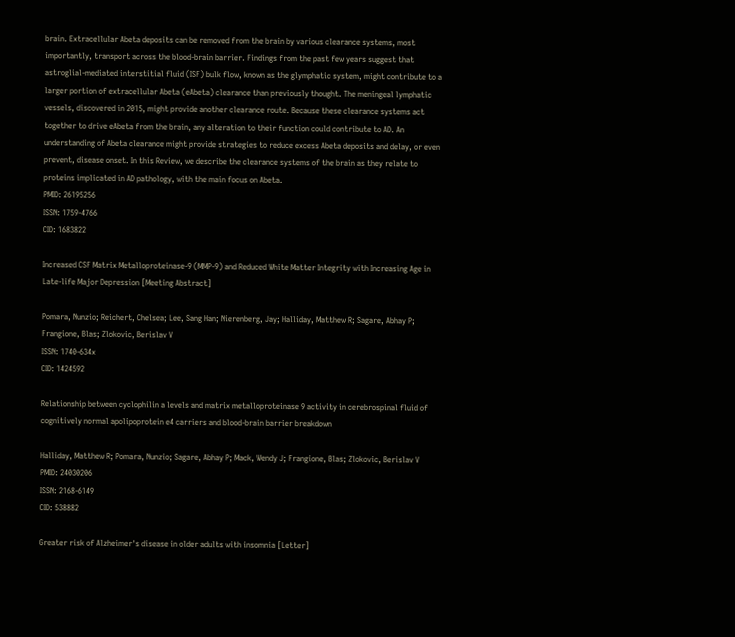brain. Extracellular Abeta deposits can be removed from the brain by various clearance systems, most importantly, transport across the blood-brain barrier. Findings from the past few years suggest that astroglial-mediated interstitial fluid (ISF) bulk flow, known as the glymphatic system, might contribute to a larger portion of extracellular Abeta (eAbeta) clearance than previously thought. The meningeal lymphatic vessels, discovered in 2015, might provide another clearance route. Because these clearance systems act together to drive eAbeta from the brain, any alteration to their function could contribute to AD. An understanding of Abeta clearance might provide strategies to reduce excess Abeta deposits and delay, or even prevent, disease onset. In this Review, we describe the clearance systems of the brain as they relate to proteins implicated in AD pathology, with the main focus on Abeta.
PMID: 26195256
ISSN: 1759-4766
CID: 1683822

Increased CSF Matrix Metalloproteinase-9 (MMP-9) and Reduced White Matter Integrity with Increasing Age in Late-life Major Depression [Meeting Abstract]

Pomara, Nunzio; Reichert, Chelsea; Lee, Sang Han; Nierenberg, Jay; Halliday, Matthew R; Sagare, Abhay P; Frangione, Blas; Zlokovic, Berislav V
ISSN: 1740-634x
CID: 1424592

Relationship between cyclophilin a levels and matrix metalloproteinase 9 activity in cerebrospinal fluid of cognitively normal apolipoprotein e4 carriers and blood-brain barrier breakdown

Halliday, Matthew R; Pomara, Nunzio; Sagare, Abhay P; Mack, Wendy J; Frangione, Blas; Zlokovic, Berislav V
PMID: 24030206
ISSN: 2168-6149
CID: 538882

Greater risk of Alzheimer's disease in older adults with insomnia [Letter]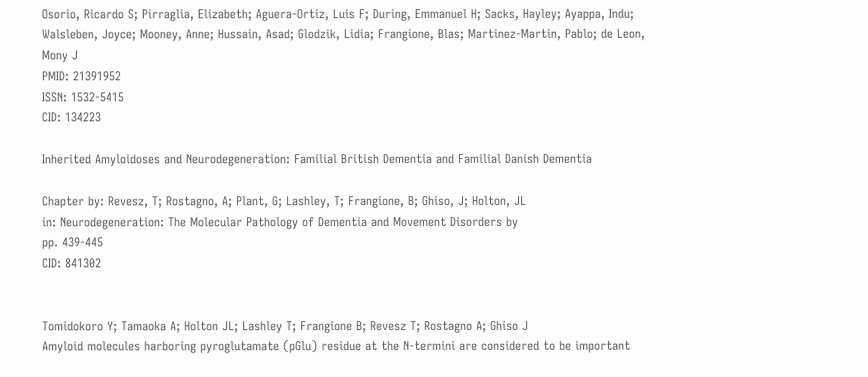Osorio, Ricardo S; Pirraglia, Elizabeth; Aguera-Ortiz, Luis F; During, Emmanuel H; Sacks, Hayley; Ayappa, Indu; Walsleben, Joyce; Mooney, Anne; Hussain, Asad; Glodzik, Lidia; Frangione, Blas; Martinez-Martin, Pablo; de Leon, Mony J
PMID: 21391952
ISSN: 1532-5415
CID: 134223

Inherited Amyloidoses and Neurodegeneration: Familial British Dementia and Familial Danish Dementia

Chapter by: Revesz, T; Rostagno, A; Plant, G; Lashley, T; Frangione, B; Ghiso, J; Holton, JL
in: Neurodegeneration: The Molecular Pathology of Dementia and Movement Disorders by
pp. 439-445
CID: 841302


Tomidokoro Y; Tamaoka A; Holton JL; Lashley T; Frangione B; Revesz T; Rostagno A; Ghiso J
Amyloid molecules harboring pyroglutamate (pGlu) residue at the N-termini are considered to be important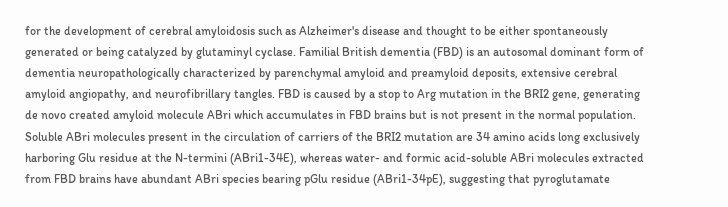for the development of cerebral amyloidosis such as Alzheimer's disease and thought to be either spontaneously generated or being catalyzed by glutaminyl cyclase. Familial British dementia (FBD) is an autosomal dominant form of dementia neuropathologically characterized by parenchymal amyloid and preamyloid deposits, extensive cerebral amyloid angiopathy, and neurofibrillary tangles. FBD is caused by a stop to Arg mutation in the BRI2 gene, generating de novo created amyloid molecule ABri which accumulates in FBD brains but is not present in the normal population. Soluble ABri molecules present in the circulation of carriers of the BRI2 mutation are 34 amino acids long exclusively harboring Glu residue at the N-termini (ABri1-34E), whereas water- and formic acid-soluble ABri molecules extracted from FBD brains have abundant ABri species bearing pGlu residue (ABri1-34pE), suggesting that pyroglutamate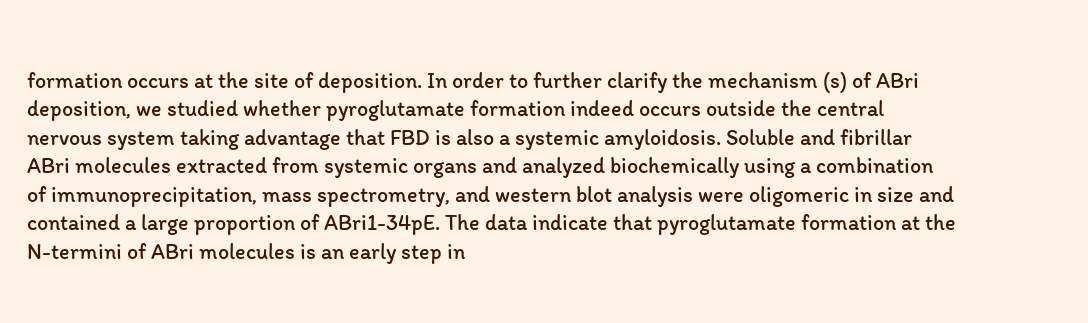formation occurs at the site of deposition. In order to further clarify the mechanism (s) of ABri deposition, we studied whether pyroglutamate formation indeed occurs outside the central nervous system taking advantage that FBD is also a systemic amyloidosis. Soluble and fibrillar ABri molecules extracted from systemic organs and analyzed biochemically using a combination of immunoprecipitation, mass spectrometry, and western blot analysis were oligomeric in size and contained a large proportion of ABri1-34pE. The data indicate that pyroglutamate formation at the N-termini of ABri molecules is an early step in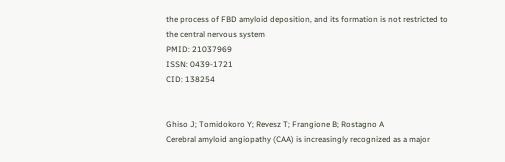the process of FBD amyloid deposition, and its formation is not restricted to the central nervous system
PMID: 21037969
ISSN: 0439-1721
CID: 138254


Ghiso J; Tomidokoro Y; Revesz T; Frangione B; Rostagno A
Cerebral amyloid angiopathy (CAA) is increasingly recognized as a major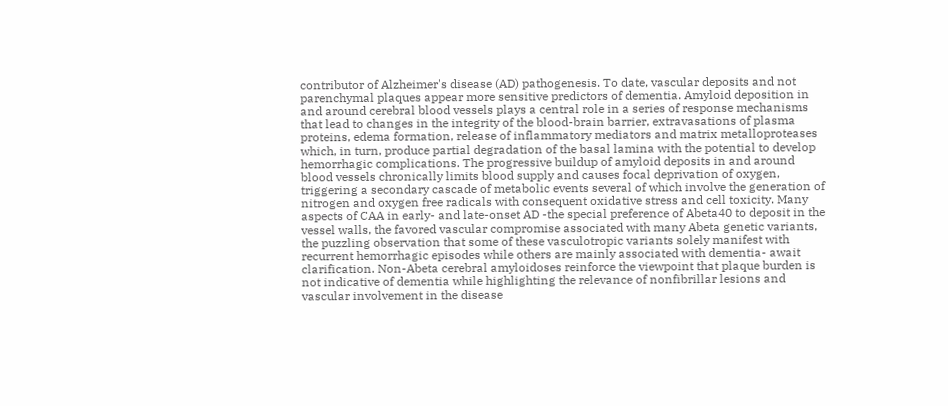contributor of Alzheimer's disease (AD) pathogenesis. To date, vascular deposits and not parenchymal plaques appear more sensitive predictors of dementia. Amyloid deposition in and around cerebral blood vessels plays a central role in a series of response mechanisms that lead to changes in the integrity of the blood-brain barrier, extravasations of plasma proteins, edema formation, release of inflammatory mediators and matrix metalloproteases which, in turn, produce partial degradation of the basal lamina with the potential to develop hemorrhagic complications. The progressive buildup of amyloid deposits in and around blood vessels chronically limits blood supply and causes focal deprivation of oxygen, triggering a secondary cascade of metabolic events several of which involve the generation of nitrogen and oxygen free radicals with consequent oxidative stress and cell toxicity. Many aspects of CAA in early- and late-onset AD -the special preference of Abeta40 to deposit in the vessel walls, the favored vascular compromise associated with many Abeta genetic variants, the puzzling observation that some of these vasculotropic variants solely manifest with recurrent hemorrhagic episodes while others are mainly associated with dementia- await clarification. Non-Abeta cerebral amyloidoses reinforce the viewpoint that plaque burden is not indicative of dementia while highlighting the relevance of nonfibrillar lesions and vascular involvement in the disease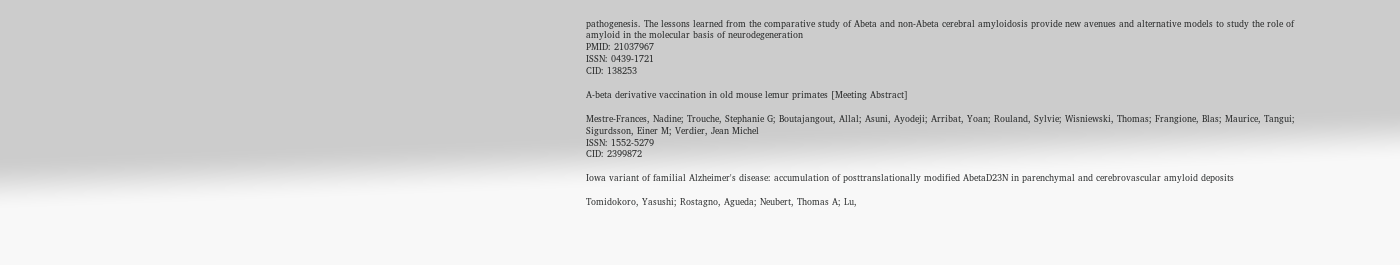pathogenesis. The lessons learned from the comparative study of Abeta and non-Abeta cerebral amyloidosis provide new avenues and alternative models to study the role of amyloid in the molecular basis of neurodegeneration
PMID: 21037967
ISSN: 0439-1721
CID: 138253

A-beta derivative vaccination in old mouse lemur primates [Meeting Abstract]

Mestre-Frances, Nadine; Trouche, Stephanie G; Boutajangout, Allal; Asuni, Ayodeji; Arribat, Yoan; Rouland, Sylvie; Wisniewski, Thomas; Frangione, Blas; Maurice, Tangui; Sigurdsson, Einer M; Verdier, Jean Michel
ISSN: 1552-5279
CID: 2399872

Iowa variant of familial Alzheimer's disease: accumulation of posttranslationally modified AbetaD23N in parenchymal and cerebrovascular amyloid deposits

Tomidokoro, Yasushi; Rostagno, Agueda; Neubert, Thomas A; Lu,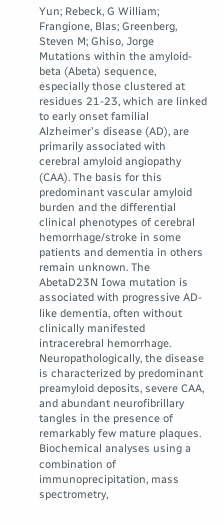Yun; Rebeck, G William; Frangione, Blas; Greenberg, Steven M; Ghiso, Jorge
Mutations within the amyloid-beta (Abeta) sequence, especially those clustered at residues 21-23, which are linked to early onset familial Alzheimer's disease (AD), are primarily associated with cerebral amyloid angiopathy (CAA). The basis for this predominant vascular amyloid burden and the differential clinical phenotypes of cerebral hemorrhage/stroke in some patients and dementia in others remain unknown. The AbetaD23N Iowa mutation is associated with progressive AD-like dementia, often without clinically manifested intracerebral hemorrhage. Neuropathologically, the disease is characterized by predominant preamyloid deposits, severe CAA, and abundant neurofibrillary tangles in the presence of remarkably few mature plaques. Biochemical analyses using a combination of immunoprecipitation, mass spectrometry,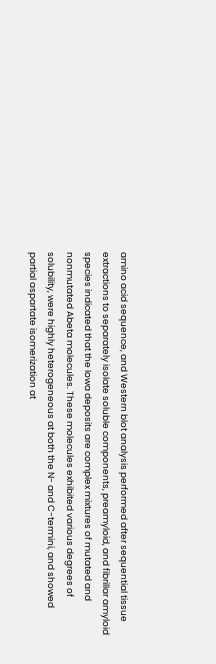amino acid sequence, and Western blot analysis performed after sequential tissue extractions to separately isolate soluble components, preamyloid, and fibrillar amyloid species indicated that the Iowa deposits are complex mixtures of mutated and nonmutated Abeta molecules. These molecules exhibited various degrees of solubility, were highly heterogeneous at both the N- and C-termini, and showed partial aspartate isomerization at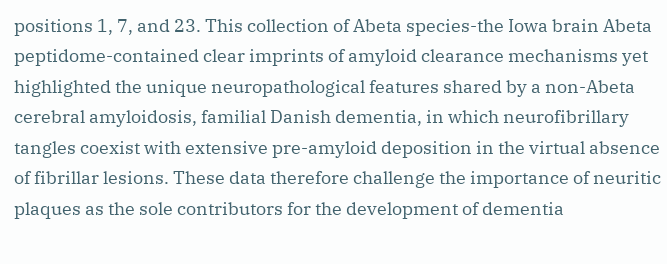positions 1, 7, and 23. This collection of Abeta species-the Iowa brain Abeta peptidome-contained clear imprints of amyloid clearance mechanisms yet highlighted the unique neuropathological features shared by a non-Abeta cerebral amyloidosis, familial Danish dementia, in which neurofibrillary tangles coexist with extensive pre-amyloid deposition in the virtual absence of fibrillar lesions. These data therefore challenge the importance of neuritic plaques as the sole contributors for the development of dementia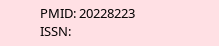PMID: 20228223
ISSN: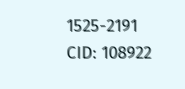1525-2191
CID: 108922